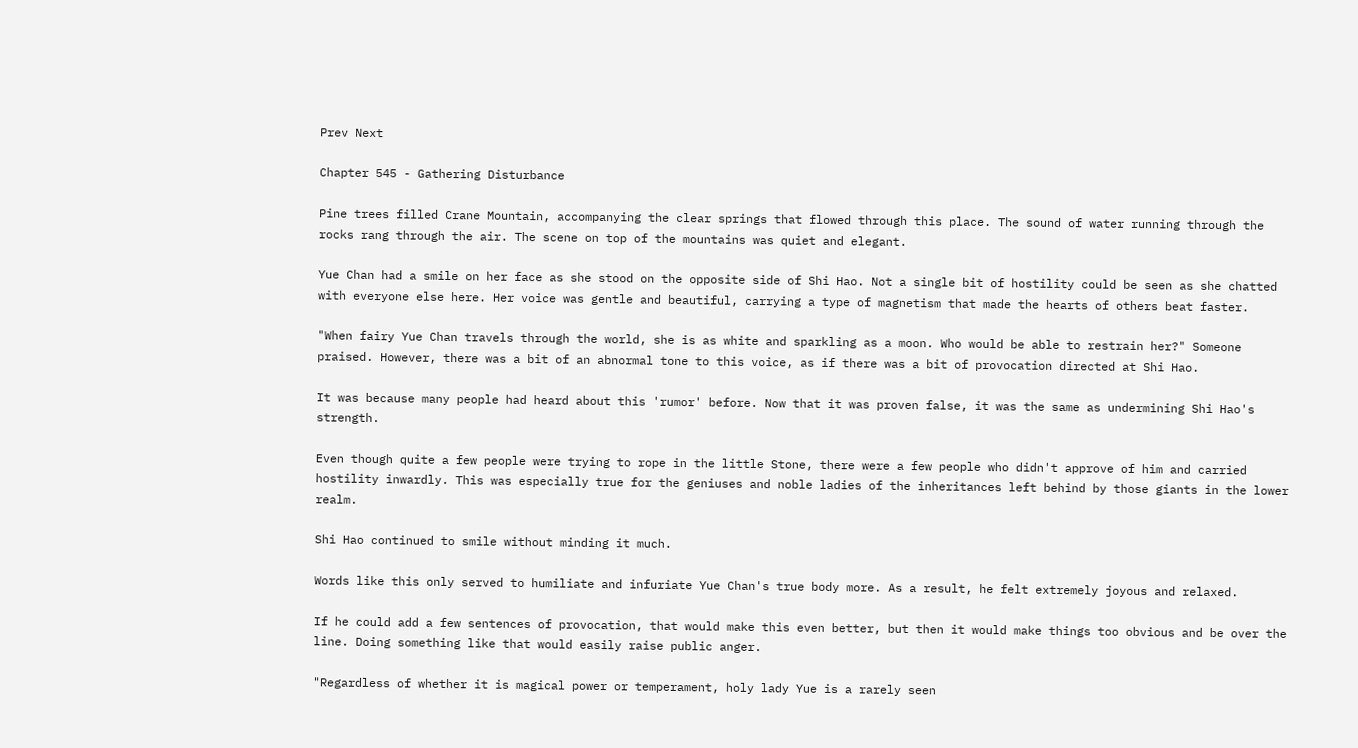Prev Next

Chapter 545 - Gathering Disturbance

Pine trees filled Crane Mountain, accompanying the clear springs that flowed through this place. The sound of water running through the rocks rang through the air. The scene on top of the mountains was quiet and elegant.

Yue Chan had a smile on her face as she stood on the opposite side of Shi Hao. Not a single bit of hostility could be seen as she chatted with everyone else here. Her voice was gentle and beautiful, carrying a type of magnetism that made the hearts of others beat faster.

"When fairy Yue Chan travels through the world, she is as white and sparkling as a moon. Who would be able to restrain her?" Someone praised. However, there was a bit of an abnormal tone to this voice, as if there was a bit of provocation directed at Shi Hao.

It was because many people had heard about this 'rumor' before. Now that it was proven false, it was the same as undermining Shi Hao's strength.

Even though quite a few people were trying to rope in the little Stone, there were a few people who didn't approve of him and carried hostility inwardly. This was especially true for the geniuses and noble ladies of the inheritances left behind by those giants in the lower realm.

Shi Hao continued to smile without minding it much.

Words like this only served to humiliate and infuriate Yue Chan's true body more. As a result, he felt extremely joyous and relaxed.

If he could add a few sentences of provocation, that would make this even better, but then it would make things too obvious and be over the line. Doing something like that would easily raise public anger.

"Regardless of whether it is magical power or temperament, holy lady Yue is a rarely seen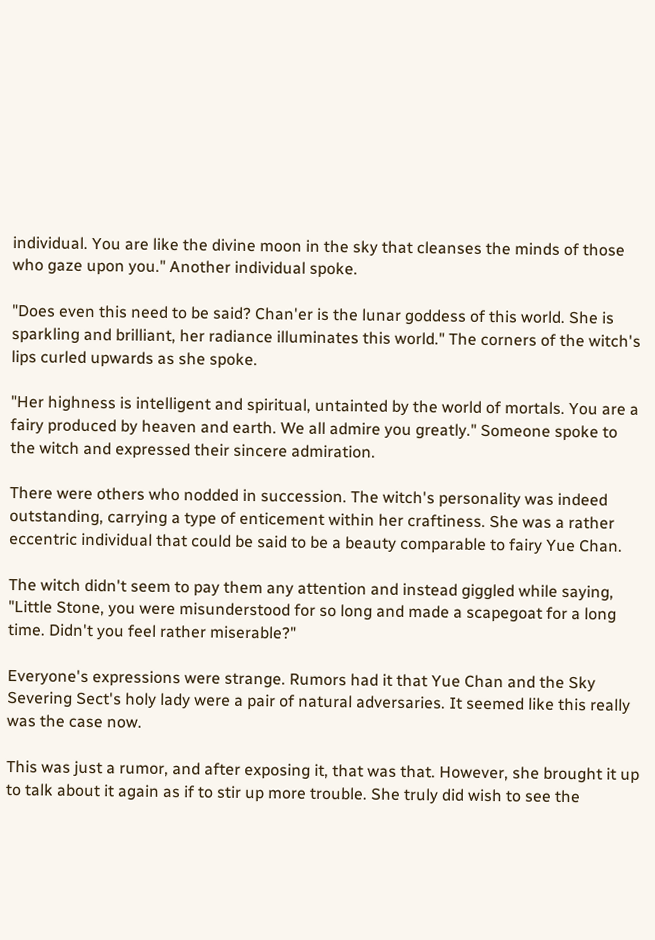individual. You are like the divine moon in the sky that cleanses the minds of those who gaze upon you." Another individual spoke.

"Does even this need to be said? Chan'er is the lunar goddess of this world. She is sparkling and brilliant, her radiance illuminates this world." The corners of the witch's lips curled upwards as she spoke.

"Her highness is intelligent and spiritual, untainted by the world of mortals. You are a fairy produced by heaven and earth. We all admire you greatly." Someone spoke to the witch and expressed their sincere admiration.

There were others who nodded in succession. The witch's personality was indeed outstanding, carrying a type of enticement within her craftiness. She was a rather eccentric individual that could be said to be a beauty comparable to fairy Yue Chan.

The witch didn't seem to pay them any attention and instead giggled while saying, "Little Stone, you were misunderstood for so long and made a scapegoat for a long time. Didn't you feel rather miserable?"

Everyone's expressions were strange. Rumors had it that Yue Chan and the Sky Severing Sect's holy lady were a pair of natural adversaries. It seemed like this really was the case now.

This was just a rumor, and after exposing it, that was that. However, she brought it up to talk about it again as if to stir up more trouble. She truly did wish to see the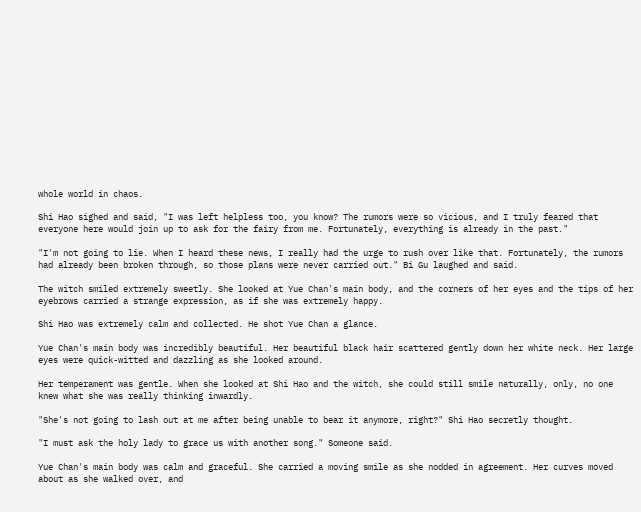whole world in chaos.

Shi Hao sighed and said, "I was left helpless too, you know? The rumors were so vicious, and I truly feared that everyone here would join up to ask for the fairy from me. Fortunately, everything is already in the past."

"I'm not going to lie. When I heard these news, I really had the urge to rush over like that. Fortunately, the rumors had already been broken through, so those plans were never carried out." Bi Gu laughed and said.

The witch smiled extremely sweetly. She looked at Yue Chan's main body, and the corners of her eyes and the tips of her eyebrows carried a strange expression, as if she was extremely happy.

Shi Hao was extremely calm and collected. He shot Yue Chan a glance.

Yue Chan's main body was incredibly beautiful. Her beautiful black hair scattered gently down her white neck. Her large eyes were quick-witted and dazzling as she looked around.

Her temperament was gentle. When she looked at Shi Hao and the witch, she could still smile naturally, only, no one knew what she was really thinking inwardly.

"She's not going to lash out at me after being unable to bear it anymore, right?" Shi Hao secretly thought.

"I must ask the holy lady to grace us with another song." Someone said.

Yue Chan's main body was calm and graceful. She carried a moving smile as she nodded in agreement. Her curves moved about as she walked over, and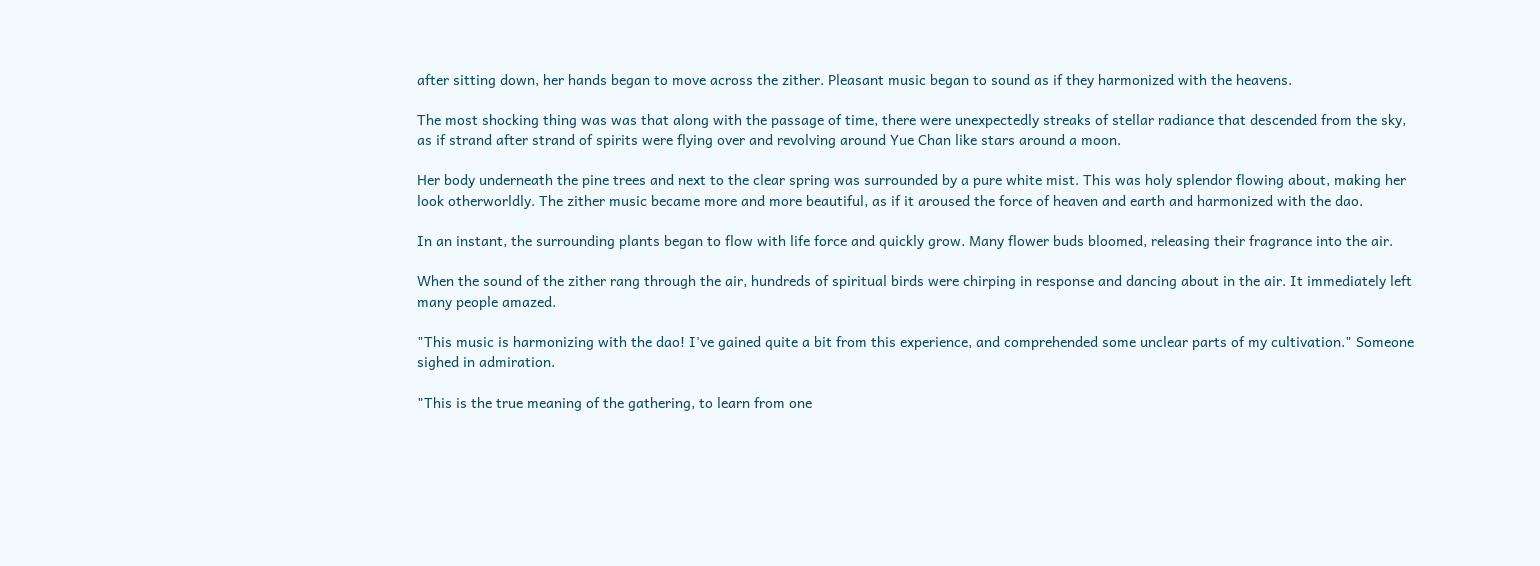after sitting down, her hands began to move across the zither. Pleasant music began to sound as if they harmonized with the heavens.

The most shocking thing was was that along with the passage of time, there were unexpectedly streaks of stellar radiance that descended from the sky, as if strand after strand of spirits were flying over and revolving around Yue Chan like stars around a moon.

Her body underneath the pine trees and next to the clear spring was surrounded by a pure white mist. This was holy splendor flowing about, making her look otherworldly. The zither music became more and more beautiful, as if it aroused the force of heaven and earth and harmonized with the dao.

In an instant, the surrounding plants began to flow with life force and quickly grow. Many flower buds bloomed, releasing their fragrance into the air.

When the sound of the zither rang through the air, hundreds of spiritual birds were chirping in response and dancing about in the air. It immediately left many people amazed.

"This music is harmonizing with the dao! I've gained quite a bit from this experience, and comprehended some unclear parts of my cultivation." Someone sighed in admiration.

"This is the true meaning of the gathering, to learn from one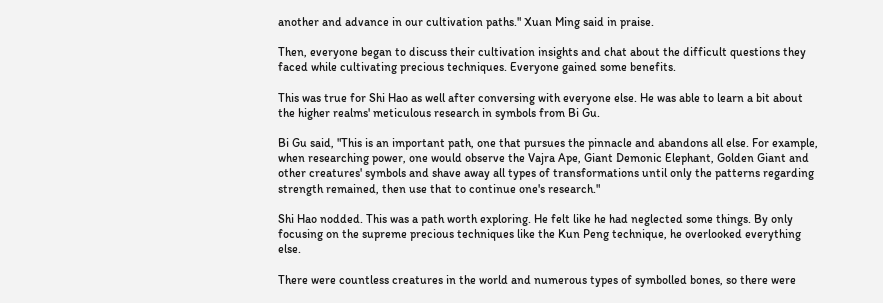another and advance in our cultivation paths." Xuan Ming said in praise.

Then, everyone began to discuss their cultivation insights and chat about the difficult questions they faced while cultivating precious techniques. Everyone gained some benefits.

This was true for Shi Hao as well after conversing with everyone else. He was able to learn a bit about the higher realms' meticulous research in symbols from Bi Gu.

Bi Gu said, "This is an important path, one that pursues the pinnacle and abandons all else. For example, when researching power, one would observe the Vajra Ape, Giant Demonic Elephant, Golden Giant and other creatures' symbols and shave away all types of transformations until only the patterns regarding strength remained, then use that to continue one's research."

Shi Hao nodded. This was a path worth exploring. He felt like he had neglected some things. By only focusing on the supreme precious techniques like the Kun Peng technique, he overlooked everything else.

There were countless creatures in the world and numerous types of symbolled bones, so there were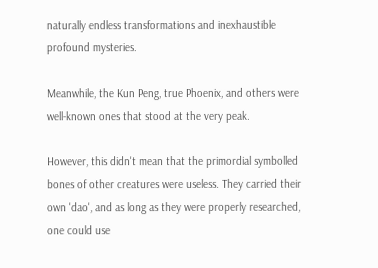naturally endless transformations and inexhaustible profound mysteries.

Meanwhile, the Kun Peng, true Phoenix, and others were well-known ones that stood at the very peak.

However, this didn't mean that the primordial symbolled bones of other creatures were useless. They carried their own 'dao', and as long as they were properly researched, one could use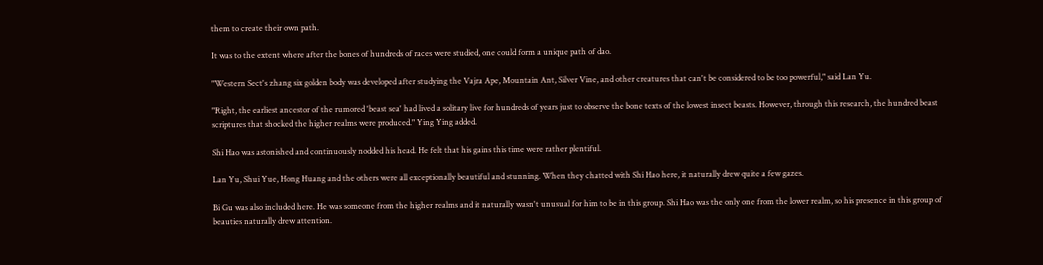them to create their own path.

It was to the extent where after the bones of hundreds of races were studied, one could form a unique path of dao.

"Western Sect's zhang six golden body was developed after studying the Vajra Ape, Mountain Ant, Silver Vine, and other creatures that can't be considered to be too powerful," said Lan Yu.

"Right, the earliest ancestor of the rumored 'beast sea' had lived a solitary live for hundreds of years just to observe the bone texts of the lowest insect beasts. However, through this research, the hundred beast scriptures that shocked the higher realms were produced." Ying Ying added.

Shi Hao was astonished and continuously nodded his head. He felt that his gains this time were rather plentiful.

Lan Yu, Shui Yue, Hong Huang and the others were all exceptionally beautiful and stunning. When they chatted with Shi Hao here, it naturally drew quite a few gazes.

Bi Gu was also included here. He was someone from the higher realms and it naturally wasn't unusual for him to be in this group. Shi Hao was the only one from the lower realm, so his presence in this group of beauties naturally drew attention.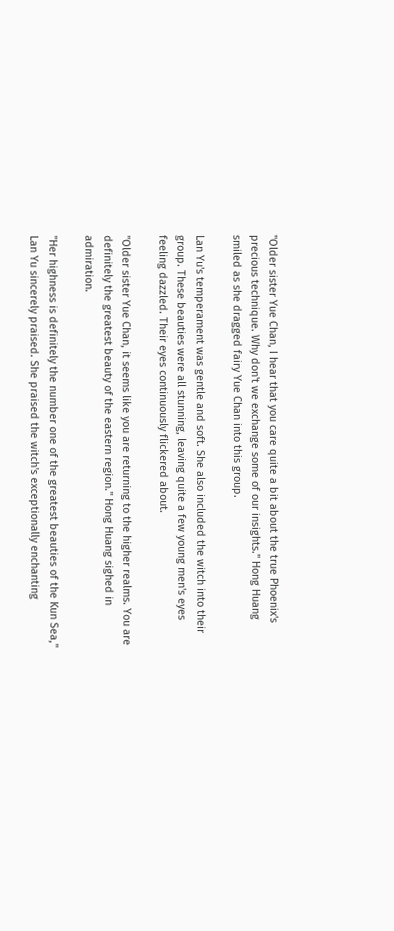"Older sister Yue Chan, I hear that you care quite a bit about the true Phoenix's precious technique. Why don't we exchange some of our insights." Hong Huang smiled as she dragged fairy Yue Chan into this group.

Lan Yu's temperament was gentle and soft. She also included the witch into their group. These beauties were all stunning, leaving quite a few young men's eyes feeling dazzled. Their eyes continuously flickered about.

"Older sister Yue Chan, it seems like you are returning to the higher realms. You are definitely the greatest beauty of the eastern region." Hong Huang sighed in admiration.

"Her highness is definitely the number one of the greatest beauties of the Kun Sea," Lan Yu sincerely praised. She praised the witch's exceptionally enchanting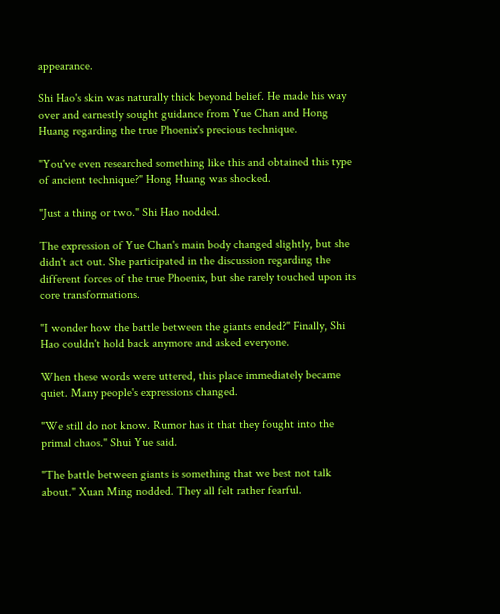appearance.

Shi Hao's skin was naturally thick beyond belief. He made his way over and earnestly sought guidance from Yue Chan and Hong Huang regarding the true Phoenix's precious technique.

"You've even researched something like this and obtained this type of ancient technique?" Hong Huang was shocked.

"Just a thing or two." Shi Hao nodded.

The expression of Yue Chan's main body changed slightly, but she didn't act out. She participated in the discussion regarding the different forces of the true Phoenix, but she rarely touched upon its core transformations.

"I wonder how the battle between the giants ended?" Finally, Shi Hao couldn't hold back anymore and asked everyone.

When these words were uttered, this place immediately became quiet. Many people's expressions changed.

"We still do not know. Rumor has it that they fought into the primal chaos." Shui Yue said.

"The battle between giants is something that we best not talk about." Xuan Ming nodded. They all felt rather fearful.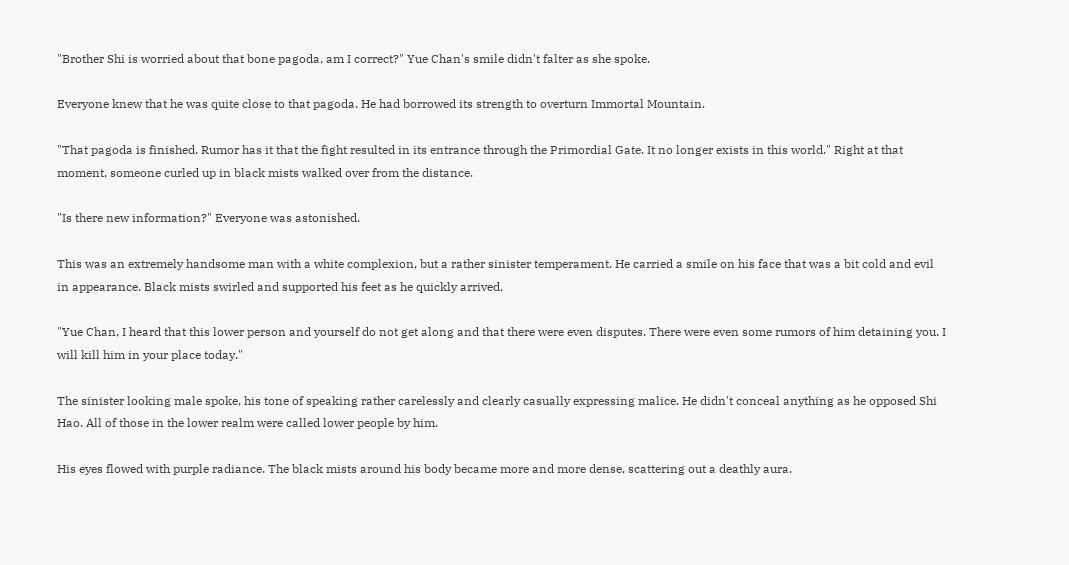"Brother Shi is worried about that bone pagoda, am I correct?" Yue Chan's smile didn't falter as she spoke.

Everyone knew that he was quite close to that pagoda. He had borrowed its strength to overturn Immortal Mountain.

"That pagoda is finished. Rumor has it that the fight resulted in its entrance through the Primordial Gate. It no longer exists in this world." Right at that moment, someone curled up in black mists walked over from the distance.

"Is there new information?" Everyone was astonished.

This was an extremely handsome man with a white complexion, but a rather sinister temperament. He carried a smile on his face that was a bit cold and evil in appearance. Black mists swirled and supported his feet as he quickly arrived.

"Yue Chan, I heard that this lower person and yourself do not get along and that there were even disputes. There were even some rumors of him detaining you. I will kill him in your place today."

The sinister looking male spoke, his tone of speaking rather carelessly and clearly casually expressing malice. He didn't conceal anything as he opposed Shi Hao. All of those in the lower realm were called lower people by him.

His eyes flowed with purple radiance. The black mists around his body became more and more dense, scattering out a deathly aura.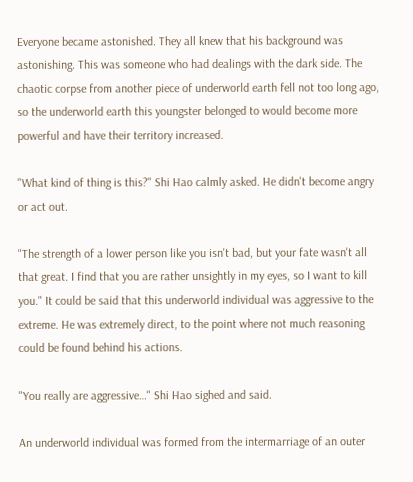Everyone became astonished. They all knew that his background was astonishing. This was someone who had dealings with the dark side. The chaotic corpse from another piece of underworld earth fell not too long ago, so the underworld earth this youngster belonged to would become more powerful and have their territory increased.

"What kind of thing is this?" Shi Hao calmly asked. He didn't become angry or act out.

"The strength of a lower person like you isn't bad, but your fate wasn't all that great. I find that you are rather unsightly in my eyes, so I want to kill you." It could be said that this underworld individual was aggressive to the extreme. He was extremely direct, to the point where not much reasoning could be found behind his actions.

"You really are aggressive…" Shi Hao sighed and said.

An underworld individual was formed from the intermarriage of an outer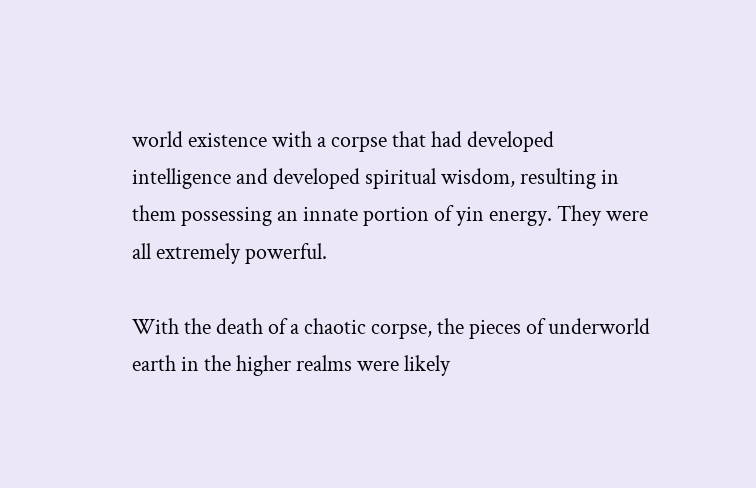world existence with a corpse that had developed intelligence and developed spiritual wisdom, resulting in them possessing an innate portion of yin energy. They were all extremely powerful.

With the death of a chaotic corpse, the pieces of underworld earth in the higher realms were likely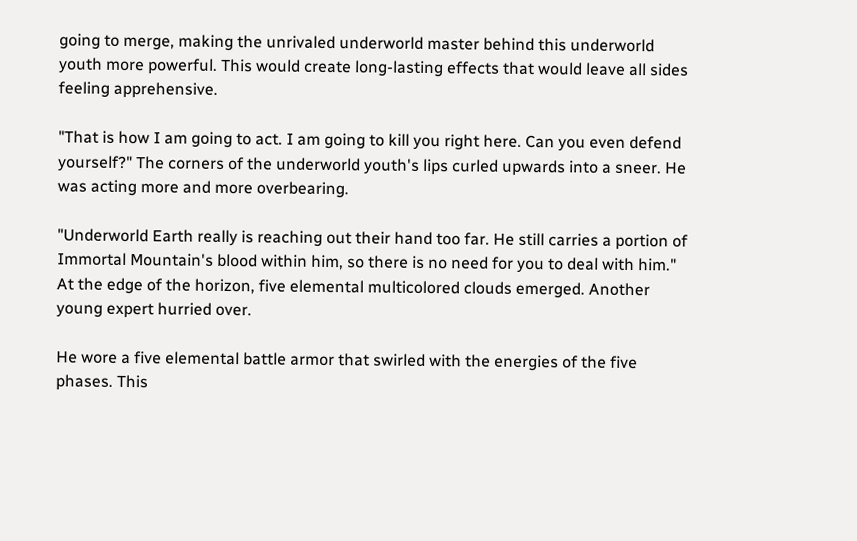going to merge, making the unrivaled underworld master behind this underworld youth more powerful. This would create long-lasting effects that would leave all sides feeling apprehensive.

"That is how I am going to act. I am going to kill you right here. Can you even defend yourself?" The corners of the underworld youth's lips curled upwards into a sneer. He was acting more and more overbearing.

"Underworld Earth really is reaching out their hand too far. He still carries a portion of Immortal Mountain's blood within him, so there is no need for you to deal with him." At the edge of the horizon, five elemental multicolored clouds emerged. Another young expert hurried over.

He wore a five elemental battle armor that swirled with the energies of the five phases. This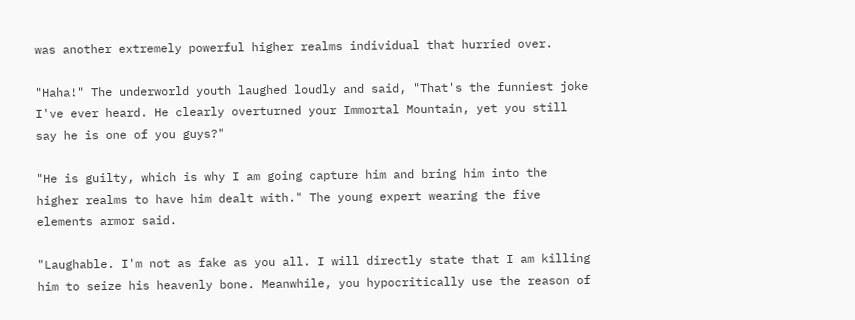was another extremely powerful higher realms individual that hurried over.

"Haha!" The underworld youth laughed loudly and said, "That's the funniest joke I've ever heard. He clearly overturned your Immortal Mountain, yet you still say he is one of you guys?"

"He is guilty, which is why I am going capture him and bring him into the higher realms to have him dealt with." The young expert wearing the five elements armor said.

"Laughable. I'm not as fake as you all. I will directly state that I am killing him to seize his heavenly bone. Meanwhile, you hypocritically use the reason of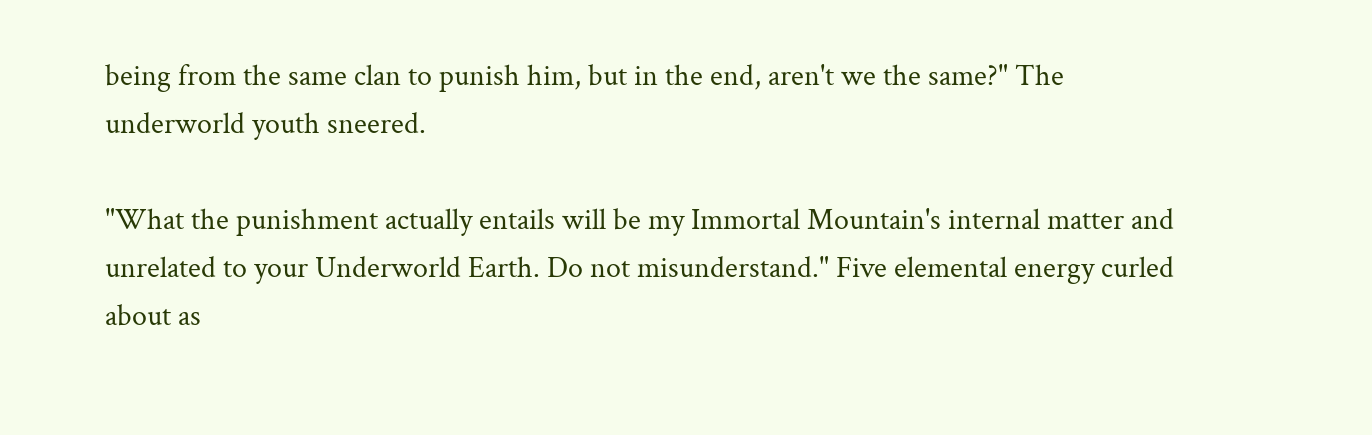being from the same clan to punish him, but in the end, aren't we the same?" The underworld youth sneered.

"What the punishment actually entails will be my Immortal Mountain's internal matter and unrelated to your Underworld Earth. Do not misunderstand." Five elemental energy curled about as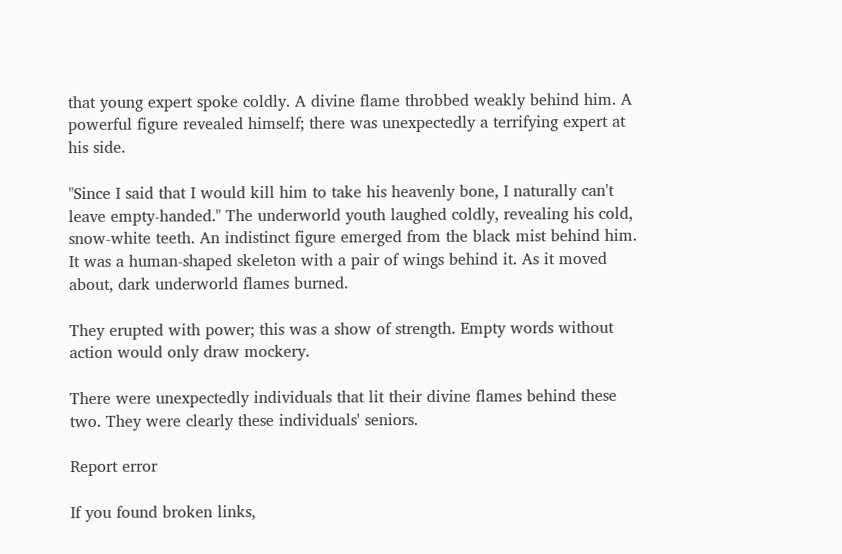that young expert spoke coldly. A divine flame throbbed weakly behind him. A powerful figure revealed himself; there was unexpectedly a terrifying expert at his side.

"Since I said that I would kill him to take his heavenly bone, I naturally can't leave empty-handed." The underworld youth laughed coldly, revealing his cold, snow-white teeth. An indistinct figure emerged from the black mist behind him. It was a human-shaped skeleton with a pair of wings behind it. As it moved about, dark underworld flames burned.

They erupted with power; this was a show of strength. Empty words without action would only draw mockery.

There were unexpectedly individuals that lit their divine flames behind these two. They were clearly these individuals' seniors.

Report error

If you found broken links,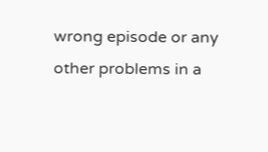wrong episode or any other problems in a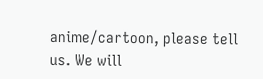anime/cartoon, please tell us. We will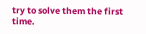try to solve them the first time.